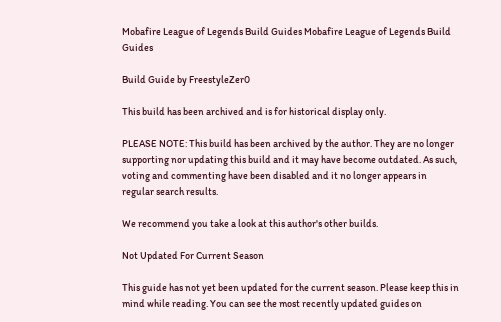Mobafire League of Legends Build Guides Mobafire League of Legends Build Guides

Build Guide by FreestyleZer0

This build has been archived and is for historical display only.

PLEASE NOTE: This build has been archived by the author. They are no longer supporting nor updating this build and it may have become outdated. As such, voting and commenting have been disabled and it no longer appears in regular search results.

We recommend you take a look at this author's other builds.

Not Updated For Current Season

This guide has not yet been updated for the current season. Please keep this in mind while reading. You can see the most recently updated guides on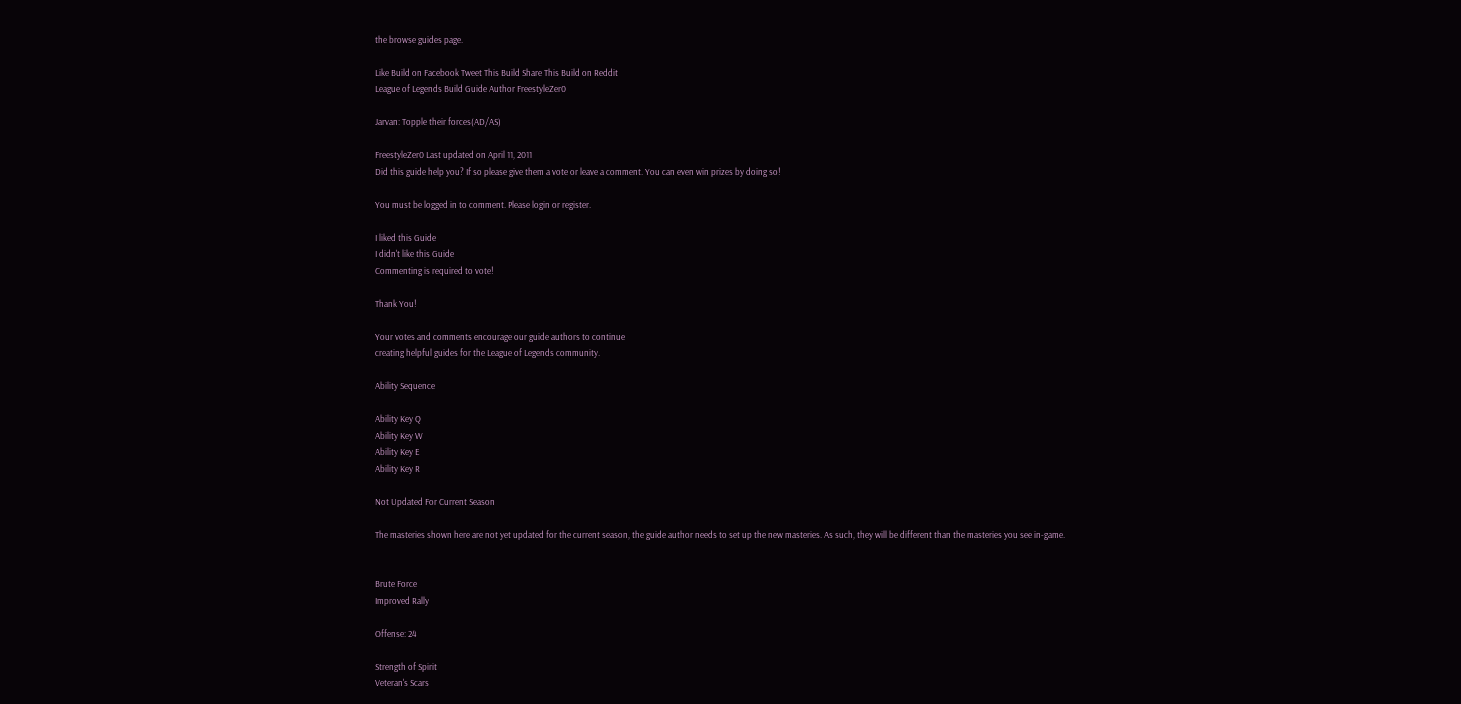the browse guides page.

Like Build on Facebook Tweet This Build Share This Build on Reddit
League of Legends Build Guide Author FreestyleZer0

Jarvan: Topple their forces(AD/AS)

FreestyleZer0 Last updated on April 11, 2011
Did this guide help you? If so please give them a vote or leave a comment. You can even win prizes by doing so!

You must be logged in to comment. Please login or register.

I liked this Guide
I didn't like this Guide
Commenting is required to vote!

Thank You!

Your votes and comments encourage our guide authors to continue
creating helpful guides for the League of Legends community.

Ability Sequence

Ability Key Q
Ability Key W
Ability Key E
Ability Key R

Not Updated For Current Season

The masteries shown here are not yet updated for the current season, the guide author needs to set up the new masteries. As such, they will be different than the masteries you see in-game.


Brute Force
Improved Rally

Offense: 24

Strength of Spirit
Veteran's Scars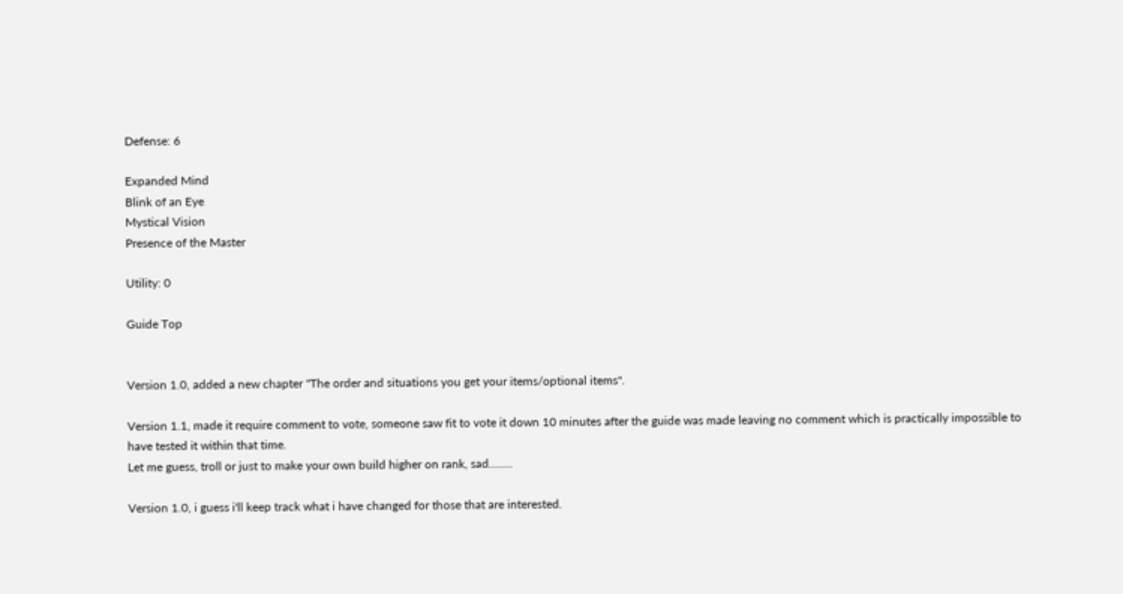Defense: 6

Expanded Mind
Blink of an Eye
Mystical Vision
Presence of the Master

Utility: 0

Guide Top


Version 1.0, added a new chapter "The order and situations you get your items/optional items".

Version 1.1, made it require comment to vote, someone saw fit to vote it down 10 minutes after the guide was made leaving no comment which is practically impossible to have tested it within that time.
Let me guess, troll or just to make your own build higher on rank, sad........

Version 1.0, i guess i'll keep track what i have changed for those that are interested.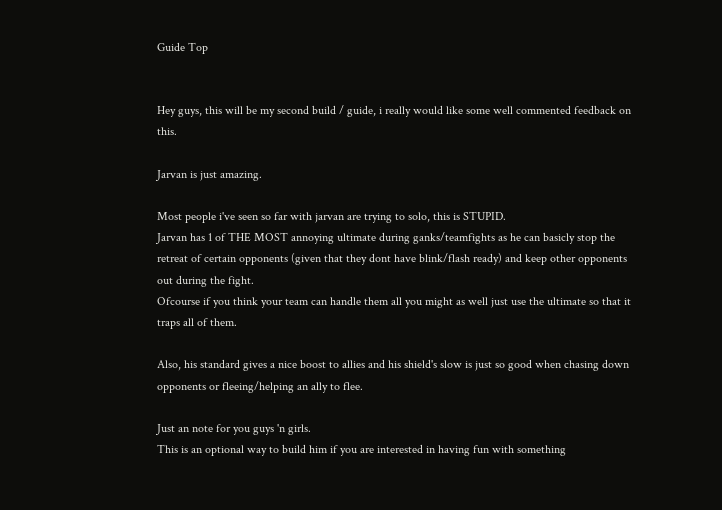Guide Top


Hey guys, this will be my second build / guide, i really would like some well commented feedback on this.

Jarvan is just amazing.

Most people i've seen so far with jarvan are trying to solo, this is STUPID.
Jarvan has 1 of THE MOST annoying ultimate during ganks/teamfights as he can basicly stop the retreat of certain opponents (given that they dont have blink/flash ready) and keep other opponents out during the fight.
Ofcourse if you think your team can handle them all you might as well just use the ultimate so that it traps all of them.

Also, his standard gives a nice boost to allies and his shield's slow is just so good when chasing down opponents or fleeing/helping an ally to flee.

Just an note for you guys 'n girls.
This is an optional way to build him if you are interested in having fun with something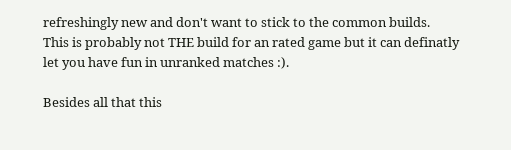refreshingly new and don't want to stick to the common builds.
This is probably not THE build for an rated game but it can definatly let you have fun in unranked matches :).

Besides all that this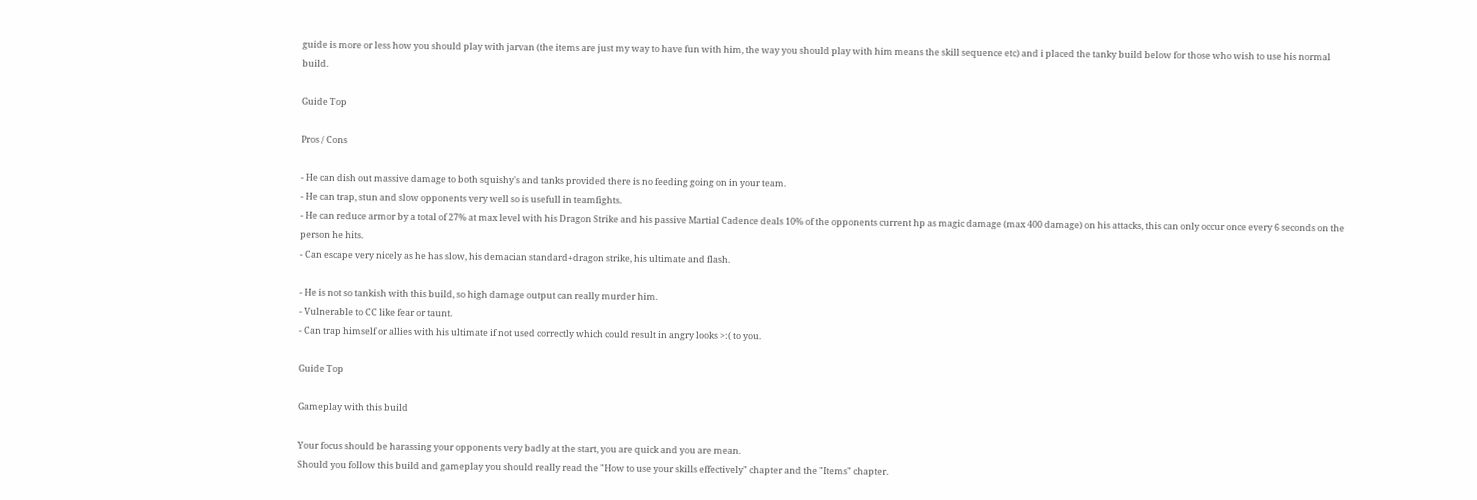guide is more or less how you should play with jarvan (the items are just my way to have fun with him, the way you should play with him means the skill sequence etc) and i placed the tanky build below for those who wish to use his normal build.

Guide Top

Pros / Cons

- He can dish out massive damage to both squishy's and tanks provided there is no feeding going on in your team.
- He can trap, stun and slow opponents very well so is usefull in teamfights.
- He can reduce armor by a total of 27% at max level with his Dragon Strike and his passive Martial Cadence deals 10% of the opponents current hp as magic damage (max 400 damage) on his attacks, this can only occur once every 6 seconds on the person he hits.
- Can escape very nicely as he has slow, his demacian standard+dragon strike, his ultimate and flash.

- He is not so tankish with this build, so high damage output can really murder him.
- Vulnerable to CC like fear or taunt.
- Can trap himself or allies with his ultimate if not used correctly which could result in angry looks >:( to you.

Guide Top

Gameplay with this build

Your focus should be harassing your opponents very badly at the start, you are quick and you are mean.
Should you follow this build and gameplay you should really read the "How to use your skills effectively" chapter and the "Items" chapter.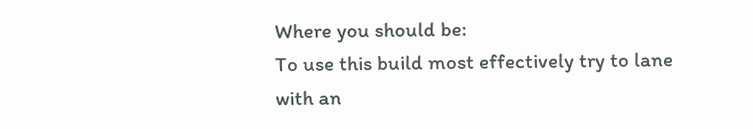Where you should be:
To use this build most effectively try to lane with an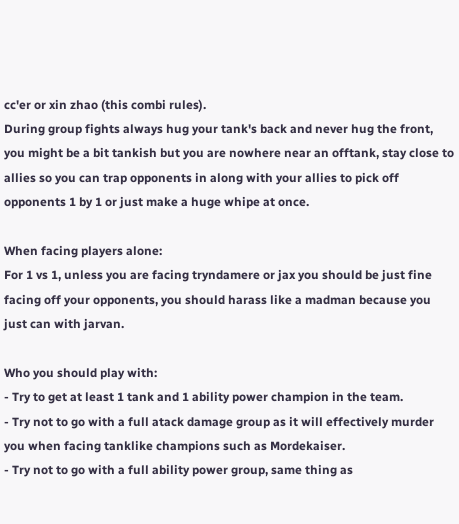cc'er or xin zhao (this combi rules).
During group fights always hug your tank's back and never hug the front, you might be a bit tankish but you are nowhere near an offtank, stay close to allies so you can trap opponents in along with your allies to pick off opponents 1 by 1 or just make a huge whipe at once.

When facing players alone:
For 1 vs 1, unless you are facing tryndamere or jax you should be just fine facing off your opponents, you should harass like a madman because you just can with jarvan.

Who you should play with:
- Try to get at least 1 tank and 1 ability power champion in the team.
- Try not to go with a full atack damage group as it will effectively murder you when facing tanklike champions such as Mordekaiser.
- Try not to go with a full ability power group, same thing as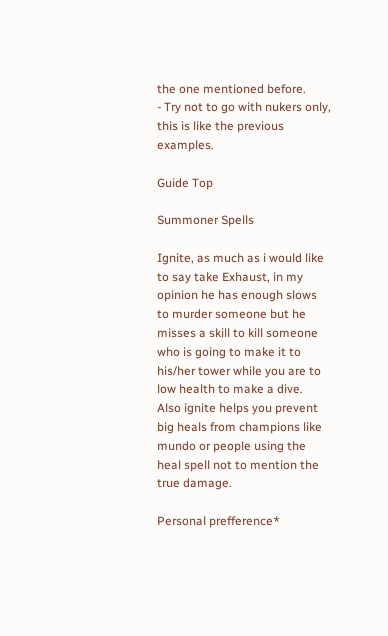the one mentioned before.
- Try not to go with nukers only, this is like the previous examples.

Guide Top

Summoner Spells

Ignite, as much as i would like to say take Exhaust, in my opinion he has enough slows to murder someone but he misses a skill to kill someone who is going to make it to his/her tower while you are to low health to make a dive.
Also ignite helps you prevent big heals from champions like mundo or people using the heal spell not to mention the true damage.

Personal prefference*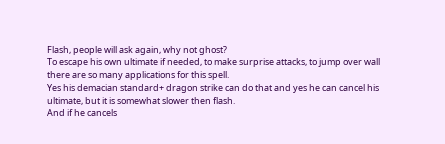Flash, people will ask again, why not ghost?
To escape his own ultimate if needed, to make surprise attacks, to jump over wall there are so many applications for this spell.
Yes his demacian standard+ dragon strike can do that and yes he can cancel his ultimate, but it is somewhat slower then flash.
And if he cancels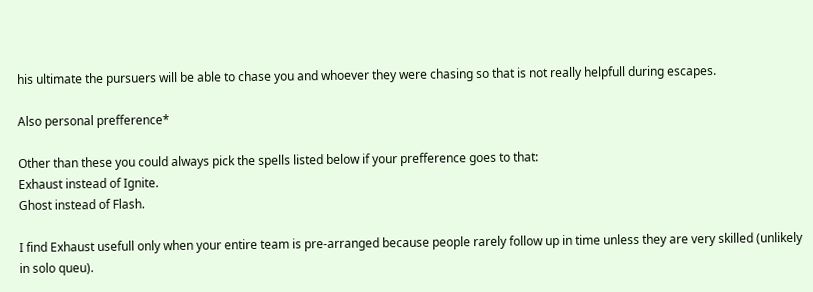his ultimate the pursuers will be able to chase you and whoever they were chasing so that is not really helpfull during escapes.

Also personal prefference*

Other than these you could always pick the spells listed below if your prefference goes to that:
Exhaust instead of Ignite.
Ghost instead of Flash.

I find Exhaust usefull only when your entire team is pre-arranged because people rarely follow up in time unless they are very skilled (unlikely in solo queu).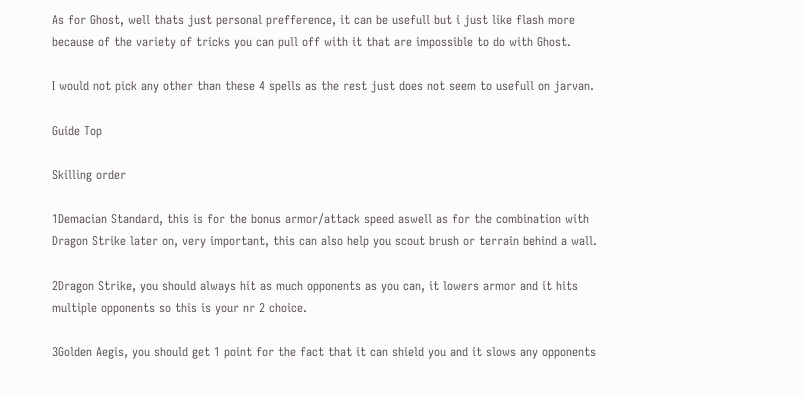As for Ghost, well thats just personal prefference, it can be usefull but i just like flash more because of the variety of tricks you can pull off with it that are impossible to do with Ghost.

I would not pick any other than these 4 spells as the rest just does not seem to usefull on jarvan.

Guide Top

Skilling order

1Demacian Standard, this is for the bonus armor/attack speed aswell as for the combination with Dragon Strike later on, very important, this can also help you scout brush or terrain behind a wall.

2Dragon Strike, you should always hit as much opponents as you can, it lowers armor and it hits multiple opponents so this is your nr 2 choice.

3Golden Aegis, you should get 1 point for the fact that it can shield you and it slows any opponents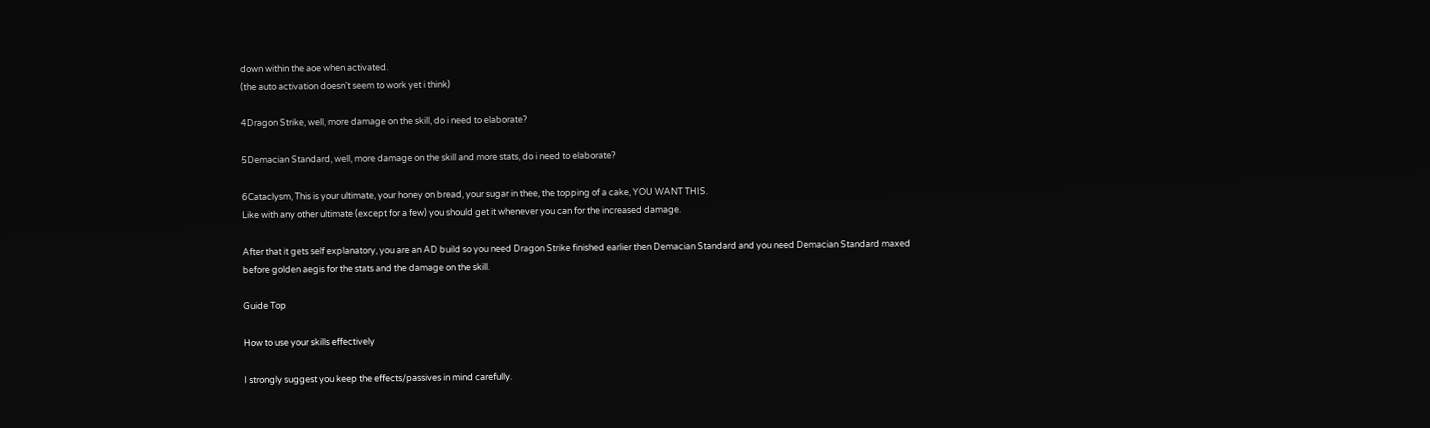down within the aoe when activated.
(the auto activation doesn't seem to work yet i think)

4Dragon Strike, well, more damage on the skill, do i need to elaborate?

5Demacian Standard, well, more damage on the skill and more stats, do i need to elaborate?

6Cataclysm, This is your ultimate, your honey on bread, your sugar in thee, the topping of a cake, YOU WANT THIS.
Like with any other ultimate (except for a few) you should get it whenever you can for the increased damage.

After that it gets self explanatory, you are an AD build so you need Dragon Strike finished earlier then Demacian Standard and you need Demacian Standard maxed before golden aegis for the stats and the damage on the skill.

Guide Top

How to use your skills effectively

I strongly suggest you keep the effects/passives in mind carefully.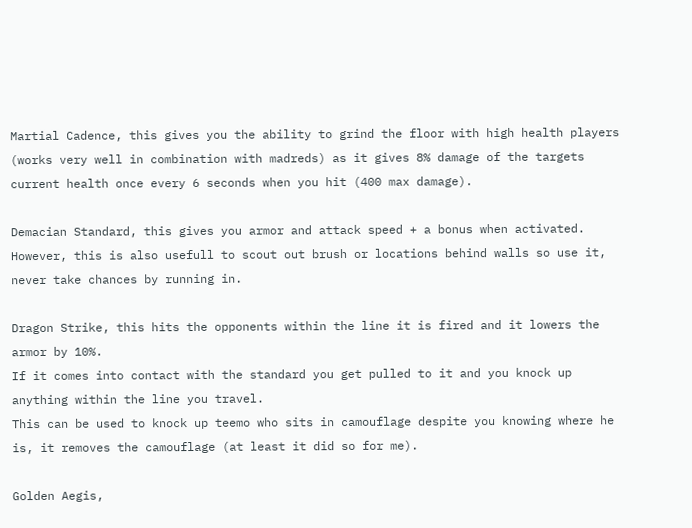Martial Cadence, this gives you the ability to grind the floor with high health players (works very well in combination with madreds) as it gives 8% damage of the targets current health once every 6 seconds when you hit (400 max damage).

Demacian Standard, this gives you armor and attack speed + a bonus when activated.
However, this is also usefull to scout out brush or locations behind walls so use it, never take chances by running in.

Dragon Strike, this hits the opponents within the line it is fired and it lowers the armor by 10%.
If it comes into contact with the standard you get pulled to it and you knock up anything within the line you travel.
This can be used to knock up teemo who sits in camouflage despite you knowing where he is, it removes the camouflage (at least it did so for me).

Golden Aegis,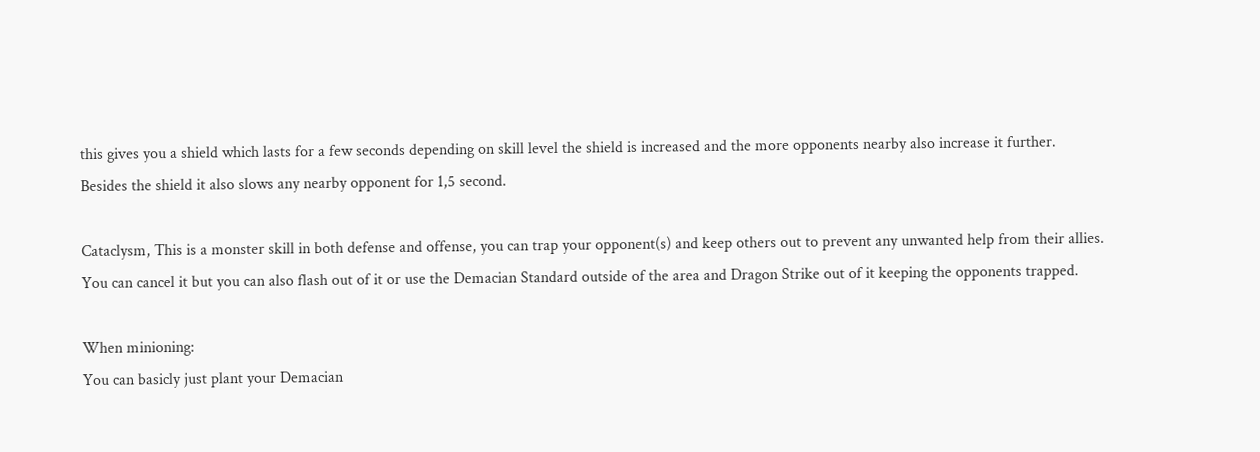this gives you a shield which lasts for a few seconds depending on skill level the shield is increased and the more opponents nearby also increase it further.
Besides the shield it also slows any nearby opponent for 1,5 second.

Cataclysm, This is a monster skill in both defense and offense, you can trap your opponent(s) and keep others out to prevent any unwanted help from their allies.
You can cancel it but you can also flash out of it or use the Demacian Standard outside of the area and Dragon Strike out of it keeping the opponents trapped.

When minioning:
You can basicly just plant your Demacian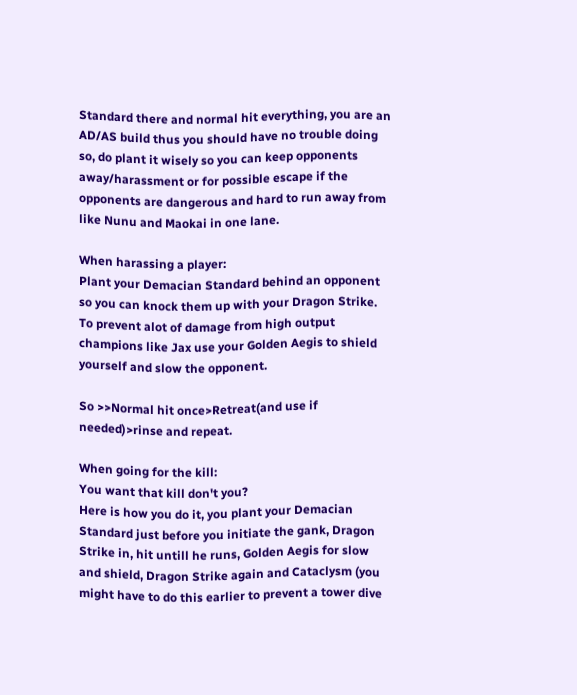Standard there and normal hit everything, you are an AD/AS build thus you should have no trouble doing so, do plant it wisely so you can keep opponents away/harassment or for possible escape if the opponents are dangerous and hard to run away from like Nunu and Maokai in one lane.

When harassing a player:
Plant your Demacian Standard behind an opponent so you can knock them up with your Dragon Strike.
To prevent alot of damage from high output champions like Jax use your Golden Aegis to shield yourself and slow the opponent.

So >>Normal hit once>Retreat(and use if needed)>rinse and repeat.

When going for the kill:
You want that kill don't you?
Here is how you do it, you plant your Demacian Standard just before you initiate the gank, Dragon Strike in, hit untill he runs, Golden Aegis for slow and shield, Dragon Strike again and Cataclysm (you might have to do this earlier to prevent a tower dive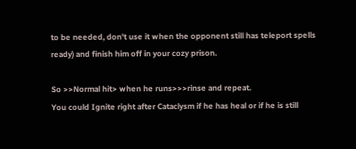to be needed, don't use it when the opponent still has teleport spells ready) and finish him off in your cozy prison.

So >>Normal hit> when he runs>>>rinse and repeat.
You could Ignite right after Cataclysm if he has heal or if he is still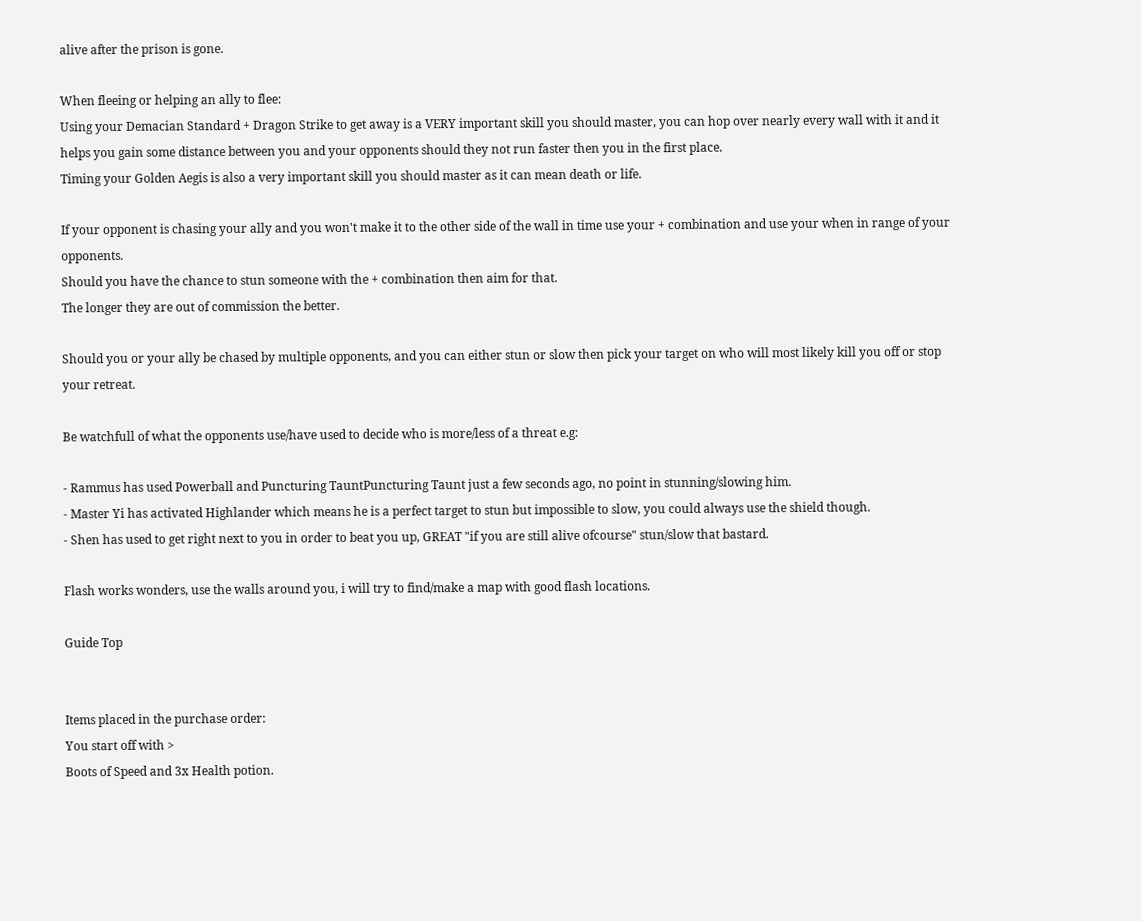alive after the prison is gone.

When fleeing or helping an ally to flee:
Using your Demacian Standard + Dragon Strike to get away is a VERY important skill you should master, you can hop over nearly every wall with it and it helps you gain some distance between you and your opponents should they not run faster then you in the first place.
Timing your Golden Aegis is also a very important skill you should master as it can mean death or life.

If your opponent is chasing your ally and you won't make it to the other side of the wall in time use your + combination and use your when in range of your opponents.
Should you have the chance to stun someone with the + combination then aim for that.
The longer they are out of commission the better.

Should you or your ally be chased by multiple opponents, and you can either stun or slow then pick your target on who will most likely kill you off or stop your retreat.

Be watchfull of what the opponents use/have used to decide who is more/less of a threat e.g:

- Rammus has used Powerball and Puncturing TauntPuncturing Taunt just a few seconds ago, no point in stunning/slowing him.
- Master Yi has activated Highlander which means he is a perfect target to stun but impossible to slow, you could always use the shield though.
- Shen has used to get right next to you in order to beat you up, GREAT "if you are still alive ofcourse" stun/slow that bastard.

Flash works wonders, use the walls around you, i will try to find/make a map with good flash locations.

Guide Top


Items placed in the purchase order:
You start off with >
Boots of Speed and 3x Health potion.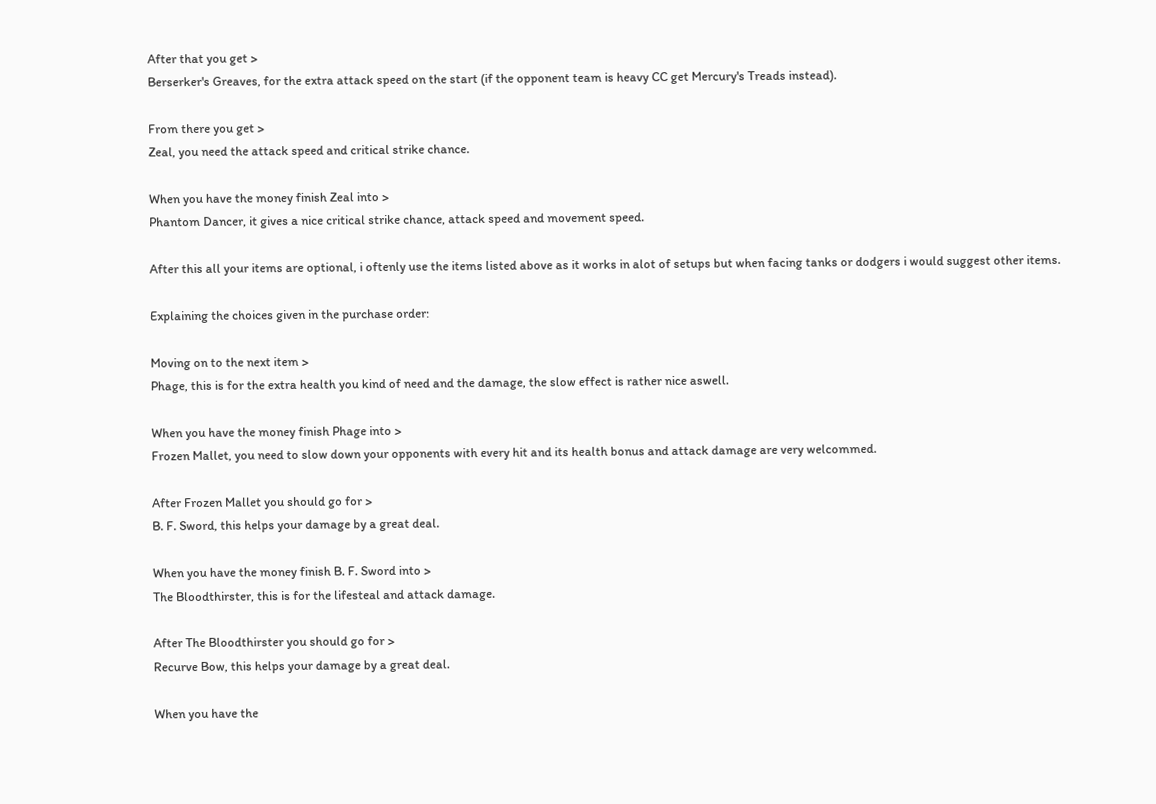After that you get >
Berserker's Greaves, for the extra attack speed on the start (if the opponent team is heavy CC get Mercury's Treads instead).

From there you get >
Zeal, you need the attack speed and critical strike chance.

When you have the money finish Zeal into >
Phantom Dancer, it gives a nice critical strike chance, attack speed and movement speed.

After this all your items are optional, i oftenly use the items listed above as it works in alot of setups but when facing tanks or dodgers i would suggest other items.

Explaining the choices given in the purchase order:

Moving on to the next item >
Phage, this is for the extra health you kind of need and the damage, the slow effect is rather nice aswell.

When you have the money finish Phage into >
Frozen Mallet, you need to slow down your opponents with every hit and its health bonus and attack damage are very welcommed.

After Frozen Mallet you should go for >
B. F. Sword, this helps your damage by a great deal.

When you have the money finish B. F. Sword into >
The Bloodthirster, this is for the lifesteal and attack damage.

After The Bloodthirster you should go for >
Recurve Bow, this helps your damage by a great deal.

When you have the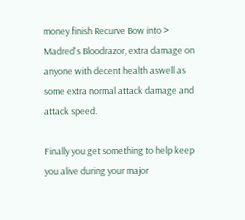money finish Recurve Bow into >
Madred's Bloodrazor, extra damage on anyone with decent health aswell as some extra normal attack damage and attack speed.

Finally you get something to help keep you alive during your major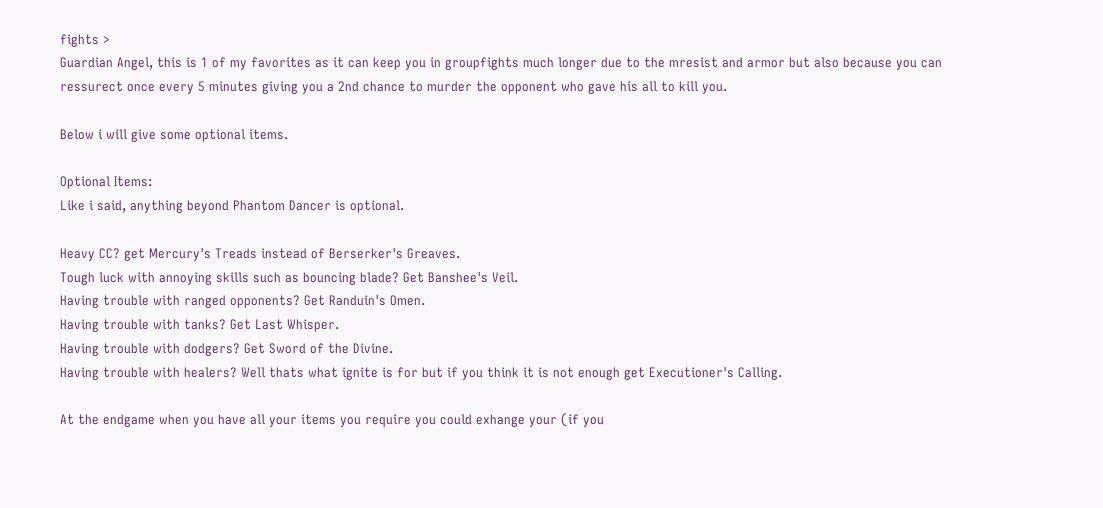fights >
Guardian Angel, this is 1 of my favorites as it can keep you in groupfights much longer due to the mresist and armor but also because you can ressurect once every 5 minutes giving you a 2nd chance to murder the opponent who gave his all to kill you.

Below i will give some optional items.

Optional Items:
Like i said, anything beyond Phantom Dancer is optional.

Heavy CC? get Mercury's Treads instead of Berserker's Greaves.
Tough luck with annoying skills such as bouncing blade? Get Banshee's Veil.
Having trouble with ranged opponents? Get Randuin's Omen.
Having trouble with tanks? Get Last Whisper.
Having trouble with dodgers? Get Sword of the Divine.
Having trouble with healers? Well thats what ignite is for but if you think it is not enough get Executioner's Calling.

At the endgame when you have all your items you require you could exhange your (if you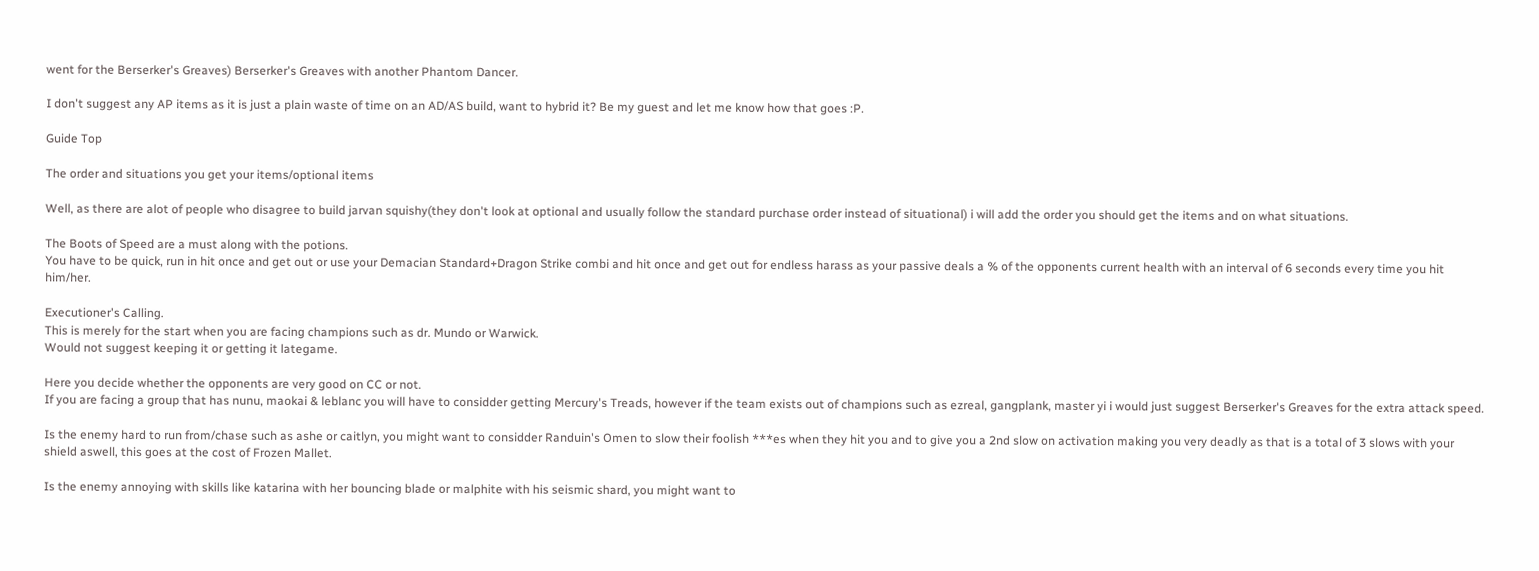went for the Berserker's Greaves) Berserker's Greaves with another Phantom Dancer.

I don't suggest any AP items as it is just a plain waste of time on an AD/AS build, want to hybrid it? Be my guest and let me know how that goes :P.

Guide Top

The order and situations you get your items/optional items

Well, as there are alot of people who disagree to build jarvan squishy(they don't look at optional and usually follow the standard purchase order instead of situational) i will add the order you should get the items and on what situations.

The Boots of Speed are a must along with the potions.
You have to be quick, run in hit once and get out or use your Demacian Standard+Dragon Strike combi and hit once and get out for endless harass as your passive deals a % of the opponents current health with an interval of 6 seconds every time you hit him/her.

Executioner's Calling.
This is merely for the start when you are facing champions such as dr. Mundo or Warwick.
Would not suggest keeping it or getting it lategame.

Here you decide whether the opponents are very good on CC or not.
If you are facing a group that has nunu, maokai & leblanc you will have to considder getting Mercury's Treads, however if the team exists out of champions such as ezreal, gangplank, master yi i would just suggest Berserker's Greaves for the extra attack speed.

Is the enemy hard to run from/chase such as ashe or caitlyn, you might want to considder Randuin's Omen to slow their foolish ***es when they hit you and to give you a 2nd slow on activation making you very deadly as that is a total of 3 slows with your shield aswell, this goes at the cost of Frozen Mallet.

Is the enemy annoying with skills like katarina with her bouncing blade or malphite with his seismic shard, you might want to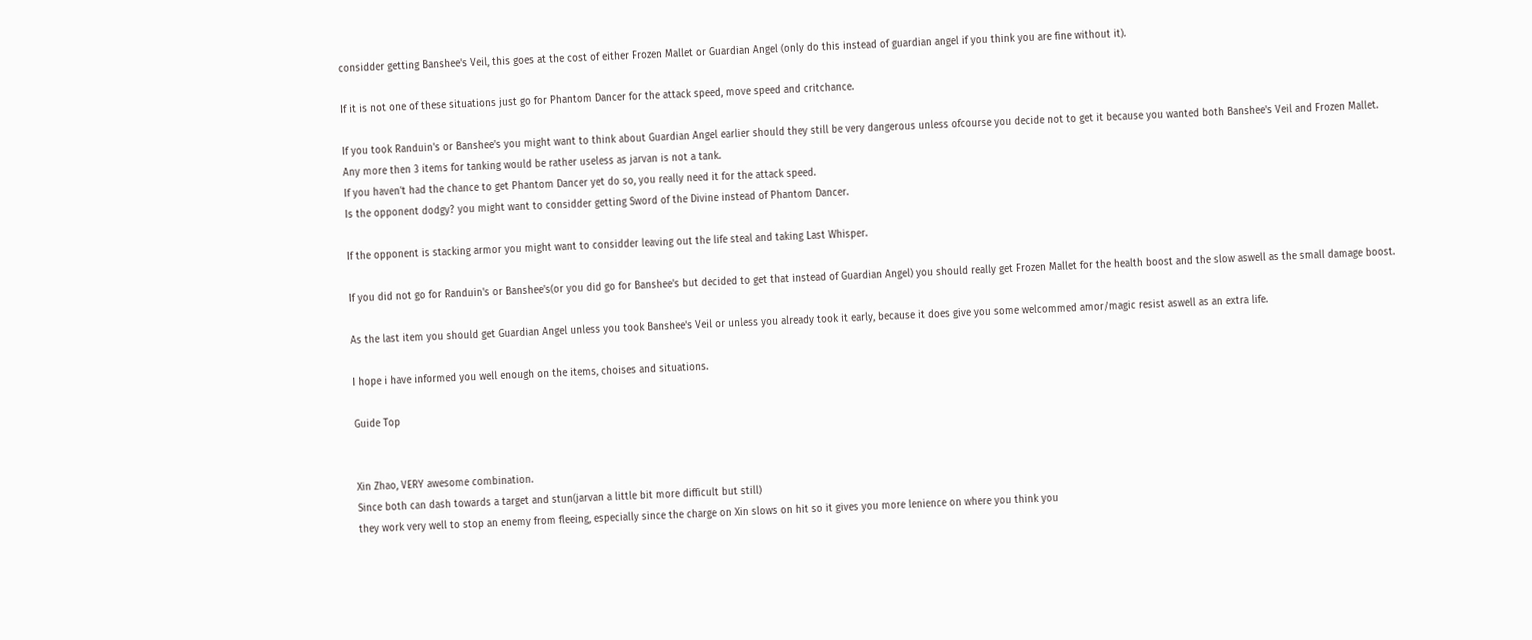considder getting Banshee's Veil, this goes at the cost of either Frozen Mallet or Guardian Angel (only do this instead of guardian angel if you think you are fine without it).

If it is not one of these situations just go for Phantom Dancer for the attack speed, move speed and critchance.

If you took Randuin's or Banshee's you might want to think about Guardian Angel earlier should they still be very dangerous unless ofcourse you decide not to get it because you wanted both Banshee's Veil and Frozen Mallet.
Any more then 3 items for tanking would be rather useless as jarvan is not a tank.
If you haven't had the chance to get Phantom Dancer yet do so, you really need it for the attack speed.
Is the opponent dodgy? you might want to considder getting Sword of the Divine instead of Phantom Dancer.

If the opponent is stacking armor you might want to considder leaving out the life steal and taking Last Whisper.

If you did not go for Randuin's or Banshee's(or you did go for Banshee's but decided to get that instead of Guardian Angel) you should really get Frozen Mallet for the health boost and the slow aswell as the small damage boost.

As the last item you should get Guardian Angel unless you took Banshee's Veil or unless you already took it early, because it does give you some welcommed amor/magic resist aswell as an extra life.

I hope i have informed you well enough on the items, choises and situations.

Guide Top


Xin Zhao, VERY awesome combination.
Since both can dash towards a target and stun(jarvan a little bit more difficult but still)
they work very well to stop an enemy from fleeing, especially since the charge on Xin slows on hit so it gives you more lenience on where you think you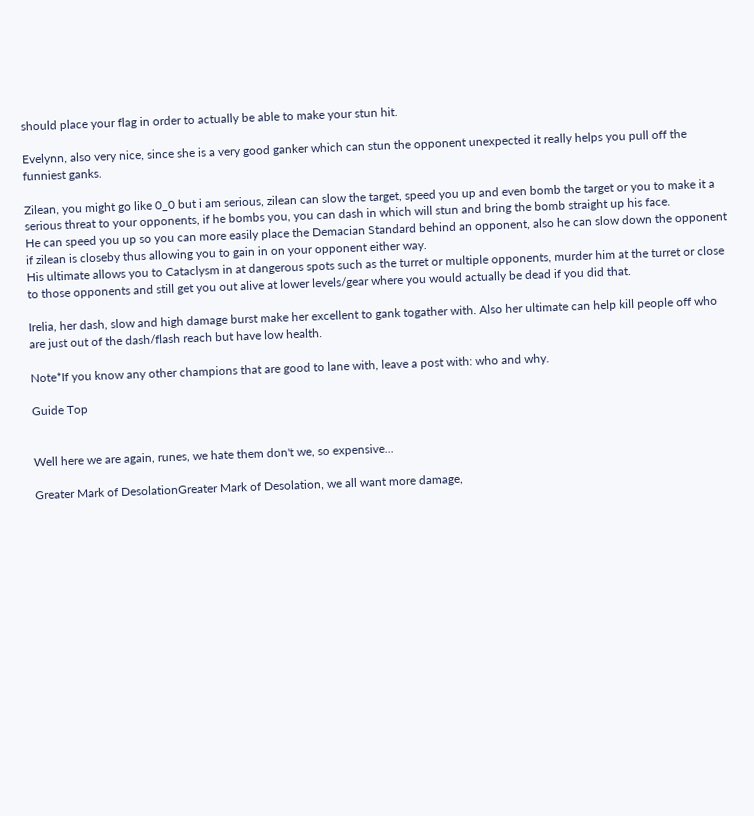should place your flag in order to actually be able to make your stun hit.

Evelynn, also very nice, since she is a very good ganker which can stun the opponent unexpected it really helps you pull off the funniest ganks.

Zilean, you might go like 0_0 but i am serious, zilean can slow the target, speed you up and even bomb the target or you to make it a serious threat to your opponents, if he bombs you, you can dash in which will stun and bring the bomb straight up his face.
He can speed you up so you can more easily place the Demacian Standard behind an opponent, also he can slow down the opponent if zilean is closeby thus allowing you to gain in on your opponent either way.
His ultimate allows you to Cataclysm in at dangerous spots such as the turret or multiple opponents, murder him at the turret or close to those opponents and still get you out alive at lower levels/gear where you would actually be dead if you did that.

Irelia, her dash, slow and high damage burst make her excellent to gank togather with. Also her ultimate can help kill people off who are just out of the dash/flash reach but have low health.

Note*If you know any other champions that are good to lane with, leave a post with: who and why.

Guide Top


Well here we are again, runes, we hate them don't we, so expensive...

Greater Mark of DesolationGreater Mark of Desolation, we all want more damage,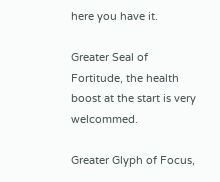here you have it.

Greater Seal of Fortitude, the health boost at the start is very welcommed.

Greater Glyph of Focus,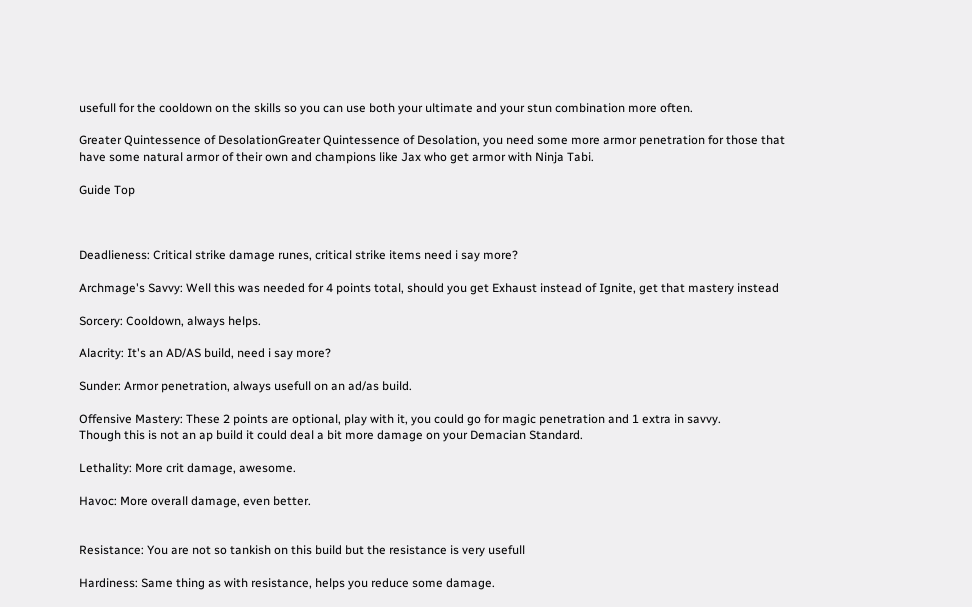usefull for the cooldown on the skills so you can use both your ultimate and your stun combination more often.

Greater Quintessence of DesolationGreater Quintessence of Desolation, you need some more armor penetration for those that have some natural armor of their own and champions like Jax who get armor with Ninja Tabi.

Guide Top



Deadlieness: Critical strike damage runes, critical strike items need i say more?

Archmage's Savvy: Well this was needed for 4 points total, should you get Exhaust instead of Ignite, get that mastery instead

Sorcery: Cooldown, always helps.

Alacrity: It's an AD/AS build, need i say more?

Sunder: Armor penetration, always usefull on an ad/as build.

Offensive Mastery: These 2 points are optional, play with it, you could go for magic penetration and 1 extra in savvy.
Though this is not an ap build it could deal a bit more damage on your Demacian Standard.

Lethality: More crit damage, awesome.

Havoc: More overall damage, even better.


Resistance: You are not so tankish on this build but the resistance is very usefull

Hardiness: Same thing as with resistance, helps you reduce some damage.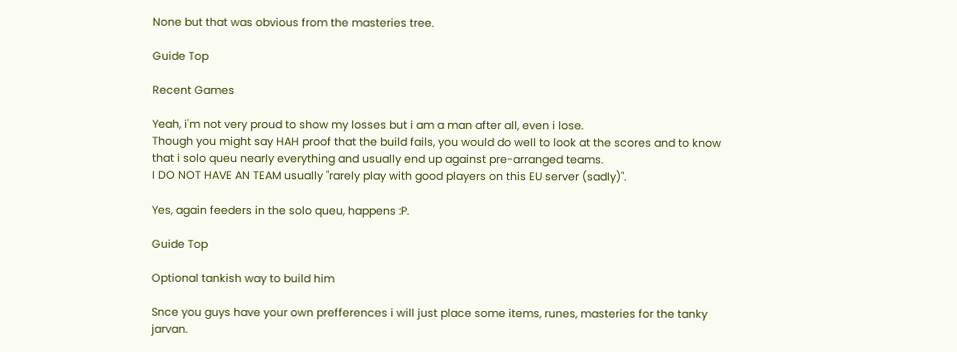None but that was obvious from the masteries tree.

Guide Top

Recent Games

Yeah, i'm not very proud to show my losses but i am a man after all, even i lose.
Though you might say HAH proof that the build fails, you would do well to look at the scores and to know that i solo queu nearly everything and usually end up against pre-arranged teams.
I DO NOT HAVE AN TEAM usually "rarely play with good players on this EU server (sadly)".

Yes, again feeders in the solo queu, happens :P.

Guide Top

Optional tankish way to build him

Snce you guys have your own prefferences i will just place some items, runes, masteries for the tanky jarvan.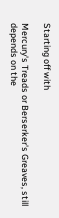Starting off with

Mercury's Treads or Berserker's Greaves, still depends on the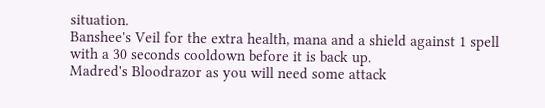situation.
Banshee's Veil for the extra health, mana and a shield against 1 spell with a 30 seconds cooldown before it is back up.
Madred's Bloodrazor as you will need some attack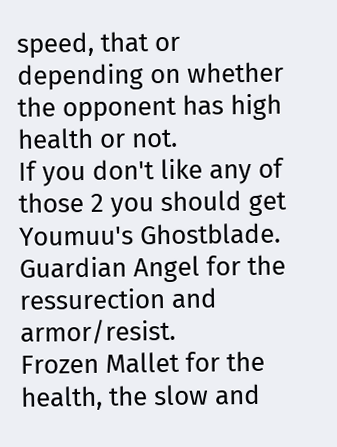speed, that or depending on whether the opponent has high health or not.
If you don't like any of those 2 you should get Youmuu's Ghostblade.
Guardian Angel for the ressurection and armor/resist.
Frozen Mallet for the health, the slow and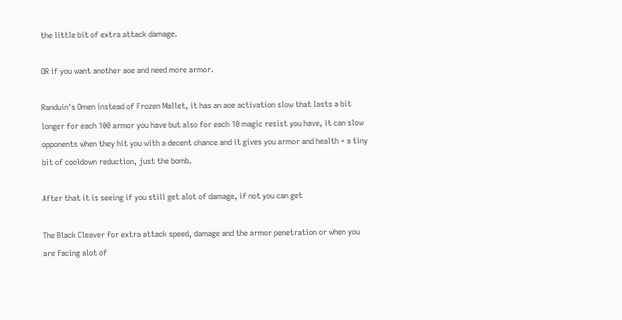the little bit of extra attack damage.

OR if you want another aoe and need more armor.

Randuin's Omen instead of Frozen Mallet, it has an aoe activation slow that lasts a bit longer for each 100 armor you have but also for each 10 magic resist you have, it can slow opponents when they hit you with a decent chance and it gives you armor and health + a tiny bit of cooldown reduction, just the bomb.

After that it is seeing if you still get alot of damage, if not you can get

The Black Cleaver for extra attack speed, damage and the armor penetration or when you are facing alot of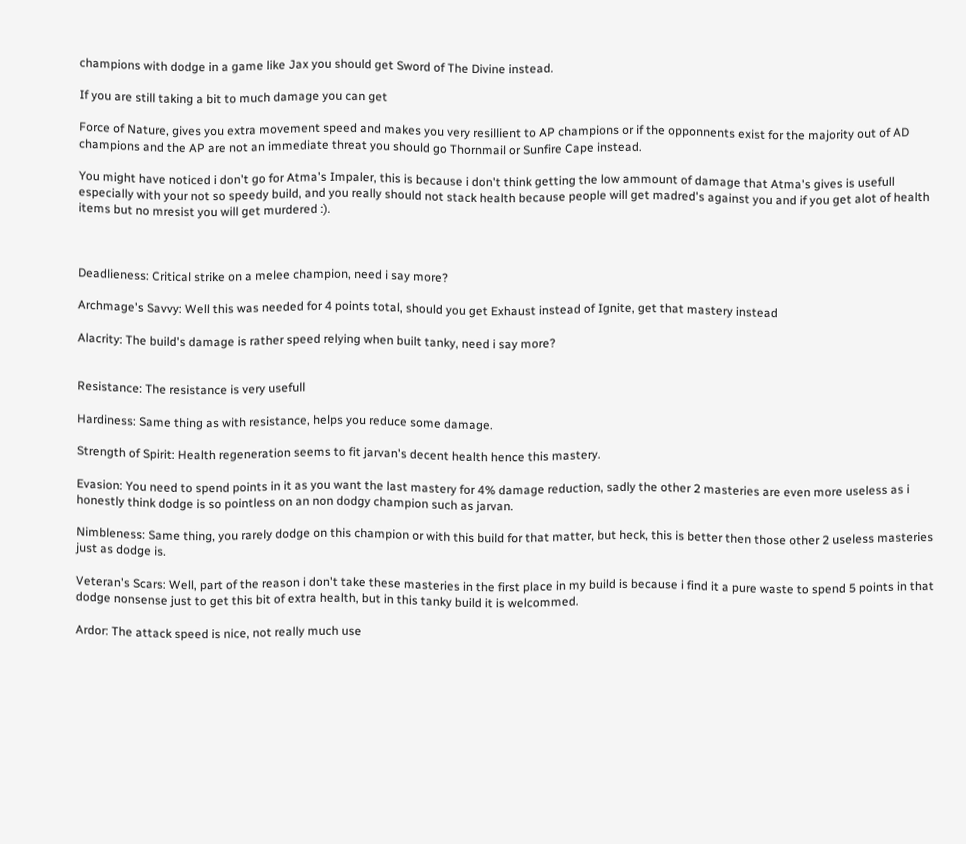champions with dodge in a game like Jax you should get Sword of The Divine instead.

If you are still taking a bit to much damage you can get

Force of Nature, gives you extra movement speed and makes you very resillient to AP champions or if the opponnents exist for the majority out of AD champions and the AP are not an immediate threat you should go Thornmail or Sunfire Cape instead.

You might have noticed i don't go for Atma's Impaler, this is because i don't think getting the low ammount of damage that Atma's gives is usefull especially with your not so speedy build, and you really should not stack health because people will get madred's against you and if you get alot of health items but no mresist you will get murdered :).



Deadlieness: Critical strike on a melee champion, need i say more?

Archmage's Savvy: Well this was needed for 4 points total, should you get Exhaust instead of Ignite, get that mastery instead

Alacrity: The build's damage is rather speed relying when built tanky, need i say more?


Resistance: The resistance is very usefull

Hardiness: Same thing as with resistance, helps you reduce some damage.

Strength of Spirit: Health regeneration seems to fit jarvan's decent health hence this mastery.

Evasion: You need to spend points in it as you want the last mastery for 4% damage reduction, sadly the other 2 masteries are even more useless as i honestly think dodge is so pointless on an non dodgy champion such as jarvan.

Nimbleness: Same thing, you rarely dodge on this champion or with this build for that matter, but heck, this is better then those other 2 useless masteries just as dodge is.

Veteran's Scars: Well, part of the reason i don't take these masteries in the first place in my build is because i find it a pure waste to spend 5 points in that dodge nonsense just to get this bit of extra health, but in this tanky build it is welcommed.

Ardor: The attack speed is nice, not really much use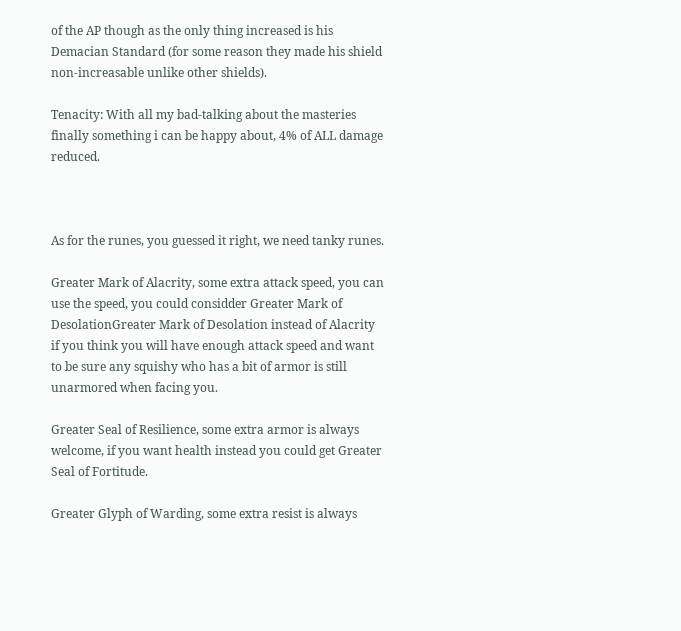of the AP though as the only thing increased is his Demacian Standard (for some reason they made his shield non-increasable unlike other shields).

Tenacity: With all my bad-talking about the masteries finally something i can be happy about, 4% of ALL damage reduced.



As for the runes, you guessed it right, we need tanky runes.

Greater Mark of Alacrity, some extra attack speed, you can use the speed, you could considder Greater Mark of DesolationGreater Mark of Desolation instead of Alacrity if you think you will have enough attack speed and want to be sure any squishy who has a bit of armor is still unarmored when facing you.

Greater Seal of Resilience, some extra armor is always welcome, if you want health instead you could get Greater Seal of Fortitude.

Greater Glyph of Warding, some extra resist is always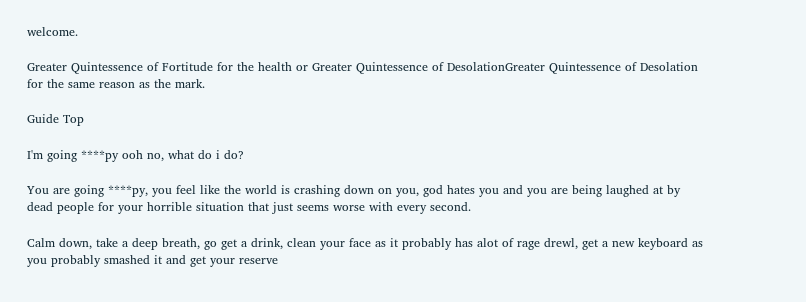welcome.

Greater Quintessence of Fortitude for the health or Greater Quintessence of DesolationGreater Quintessence of Desolation for the same reason as the mark.

Guide Top

I'm going ****py ooh no, what do i do?

You are going ****py, you feel like the world is crashing down on you, god hates you and you are being laughed at by dead people for your horrible situation that just seems worse with every second.

Calm down, take a deep breath, go get a drink, clean your face as it probably has alot of rage drewl, get a new keyboard as you probably smashed it and get your reserve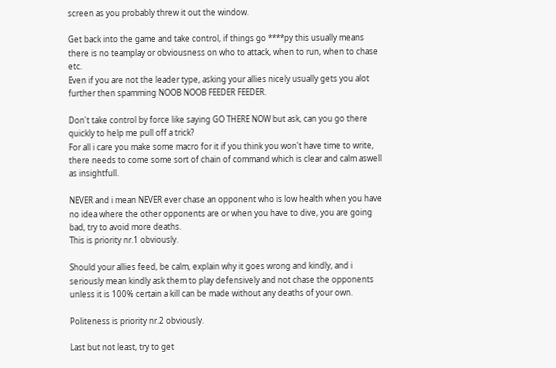screen as you probably threw it out the window.

Get back into the game and take control, if things go ****py this usually means there is no teamplay or obviousness on who to attack, when to run, when to chase etc.
Even if you are not the leader type, asking your allies nicely usually gets you alot further then spamming NOOB NOOB FEEDER FEEDER.

Don't take control by force like saying GO THERE NOW but ask, can you go there quickly to help me pull off a trick?
For all i care you make some macro for it if you think you won't have time to write, there needs to come some sort of chain of command which is clear and calm aswell as insightfull.

NEVER and i mean NEVER ever chase an opponent who is low health when you have no idea where the other opponents are or when you have to dive, you are going bad, try to avoid more deaths.
This is priority nr.1 obviously.

Should your allies feed, be calm, explain why it goes wrong and kindly, and i seriously mean kindly ask them to play defensively and not chase the opponents unless it is 100% certain a kill can be made without any deaths of your own.

Politeness is priority nr.2 obviously.

Last but not least, try to get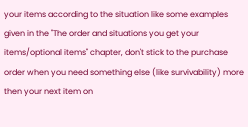your items according to the situation like some examples given in the "The order and situations you get your items/optional items" chapter, don't stick to the purchase order when you need something else (like survivability) more then your next item on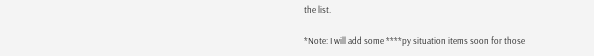the list.

*Note: I will add some ****py situation items soon for those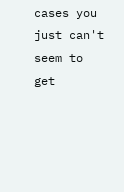cases you just can't seem to get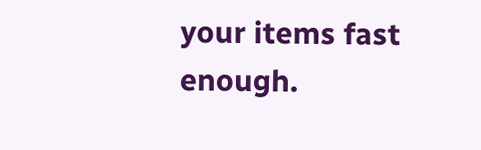your items fast enough.